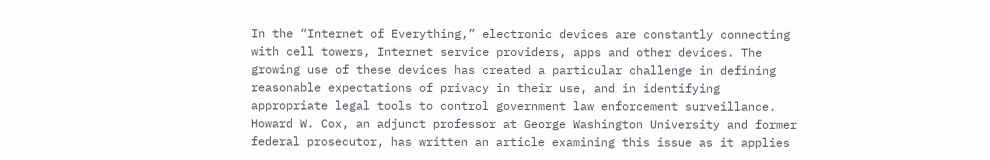In the “Internet of Everything,” electronic devices are constantly connecting with cell towers, Internet service providers, apps and other devices. The growing use of these devices has created a particular challenge in defining reasonable expectations of privacy in their use, and in identifying appropriate legal tools to control government law enforcement surveillance. Howard W. Cox, an adjunct professor at George Washington University and former federal prosecutor, has written an article examining this issue as it applies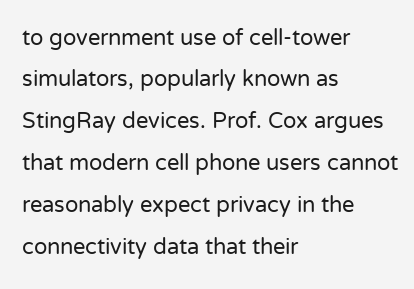to government use of cell-tower simulators, popularly known as StingRay devices. Prof. Cox argues that modern cell phone users cannot reasonably expect privacy in the connectivity data that their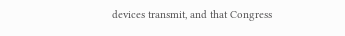devices transmit, and that Congress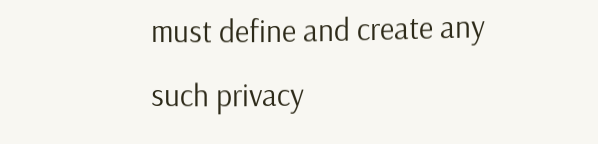must define and create any such privacy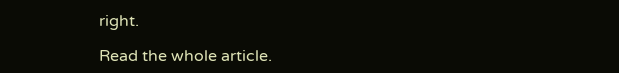right.

Read the whole article.